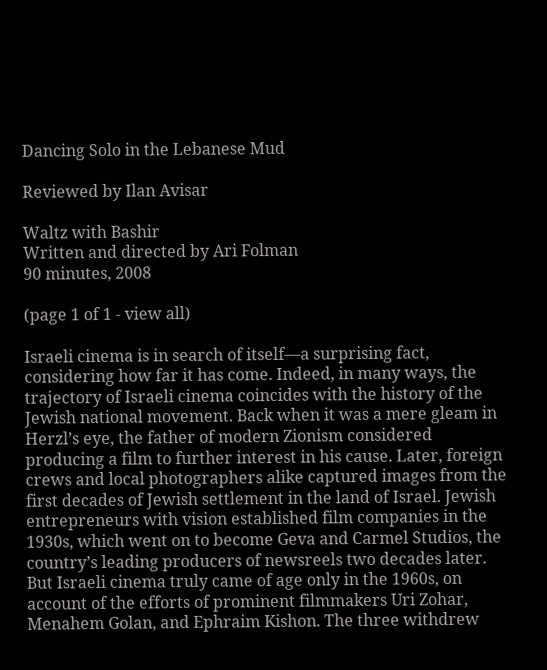Dancing Solo in the Lebanese Mud

Reviewed by Ilan Avisar

Waltz with Bashir
Written and directed by Ari Folman
90 minutes, 2008

(page 1 of 1 - view all)

Israeli cinema is in search of itself—a surprising fact, considering how far it has come. Indeed, in many ways, the trajectory of Israeli cinema coincides with the history of the Jewish national movement. Back when it was a mere gleam in Herzl’s eye, the father of modern Zionism considered producing a film to further interest in his cause. Later, foreign crews and local photographers alike captured images from the first decades of Jewish settlement in the land of Israel. Jewish entrepreneurs with vision established film companies in the 1930s, which went on to become Geva and Carmel Studios, the country’s leading producers of newsreels two decades later. But Israeli cinema truly came of age only in the 1960s, on account of the efforts of prominent filmmakers Uri Zohar, Menahem Golan, and Ephraim Kishon. The three withdrew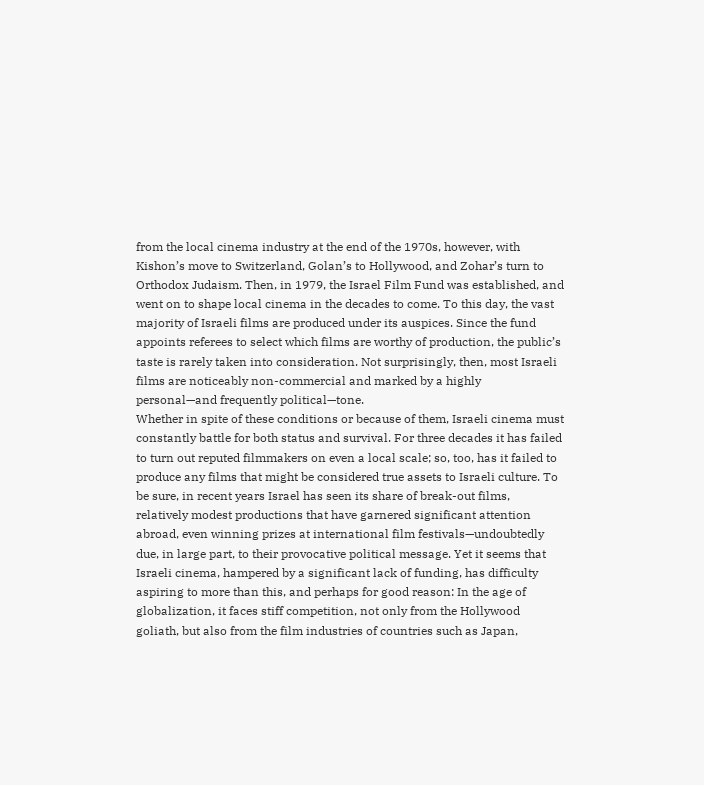from the local cinema industry at the end of the 1970s, however, with Kishon’s move to Switzerland, Golan’s to Hollywood, and Zohar’s turn to Orthodox Judaism. Then, in 1979, the Israel Film Fund was established, and went on to shape local cinema in the decades to come. To this day, the vast majority of Israeli films are produced under its auspices. Since the fund appoints referees to select which films are worthy of production, the public’s taste is rarely taken into consideration. Not surprisingly, then, most Israeli films are noticeably non-commercial and marked by a highly personal—and frequently political—tone.
Whether in spite of these conditions or because of them, Israeli cinema must constantly battle for both status and survival. For three decades it has failed to turn out reputed filmmakers on even a local scale; so, too, has it failed to produce any films that might be considered true assets to Israeli culture. To be sure, in recent years Israel has seen its share of break-out films, relatively modest productions that have garnered significant attention abroad, even winning prizes at international film festivals—undoubtedly due, in large part, to their provocative political message. Yet it seems that Israeli cinema, hampered by a significant lack of funding, has difficulty aspiring to more than this, and perhaps for good reason: In the age of globalization, it faces stiff competition, not only from the Hollywood goliath, but also from the film industries of countries such as Japan,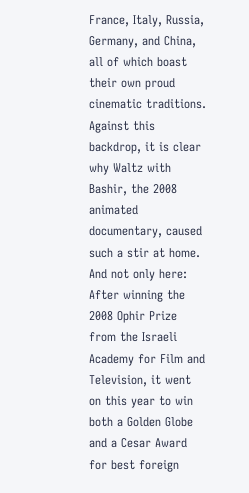France, Italy, Russia, Germany, and China, all of which boast their own proud cinematic traditions.
Against this backdrop, it is clear why Waltz with Bashir, the 2008 animated documentary, caused such a stir at home. And not only here: After winning the 2008 Ophir Prize from the Israeli Academy for Film and Television, it went on this year to win both a Golden Globe and a Cesar Award for best foreign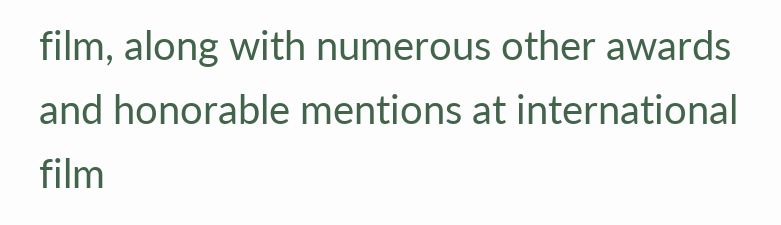film, along with numerous other awards and honorable mentions at international film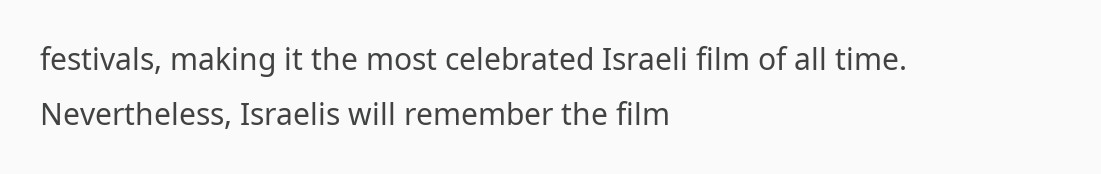festivals, making it the most celebrated Israeli film of all time. Nevertheless, Israelis will remember the film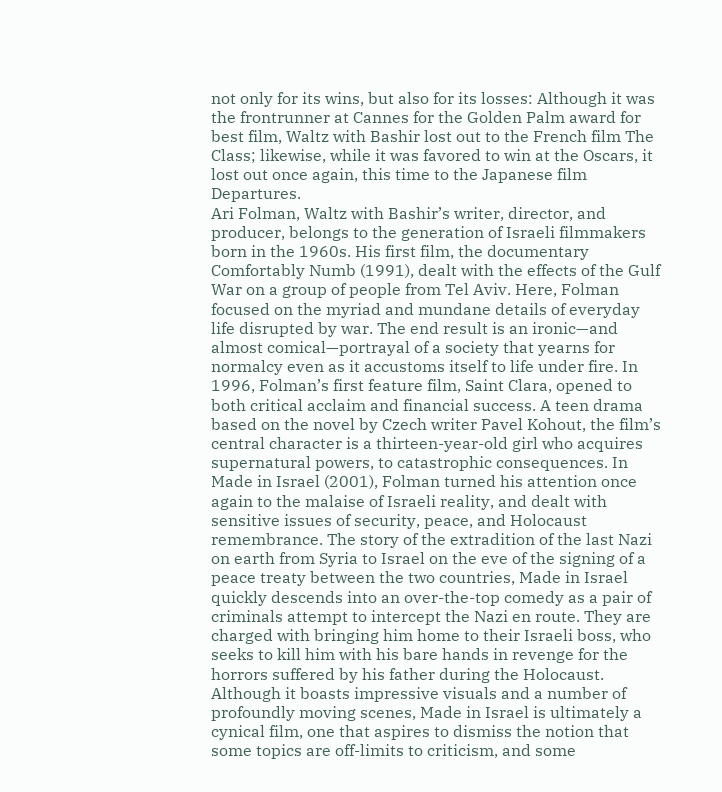not only for its wins, but also for its losses: Although it was the frontrunner at Cannes for the Golden Palm award for best film, Waltz with Bashir lost out to the French film The Class; likewise, while it was favored to win at the Oscars, it lost out once again, this time to the Japanese film Departures.
Ari Folman, Waltz with Bashir’s writer, director, and producer, belongs to the generation of Israeli filmmakers born in the 1960s. His first film, the documentary Comfortably Numb (1991), dealt with the effects of the Gulf War on a group of people from Tel Aviv. Here, Folman focused on the myriad and mundane details of everyday life disrupted by war. The end result is an ironic—and almost comical—portrayal of a society that yearns for normalcy even as it accustoms itself to life under fire. In 1996, Folman’s first feature film, Saint Clara, opened to both critical acclaim and financial success. A teen drama based on the novel by Czech writer Pavel Kohout, the film’s central character is a thirteen-year-old girl who acquires supernatural powers, to catastrophic consequences. In Made in Israel (2001), Folman turned his attention once again to the malaise of Israeli reality, and dealt with sensitive issues of security, peace, and Holocaust remembrance. The story of the extradition of the last Nazi on earth from Syria to Israel on the eve of the signing of a peace treaty between the two countries, Made in Israel quickly descends into an over-the-top comedy as a pair of criminals attempt to intercept the Nazi en route. They are charged with bringing him home to their Israeli boss, who seeks to kill him with his bare hands in revenge for the horrors suffered by his father during the Holocaust. Although it boasts impressive visuals and a number of profoundly moving scenes, Made in Israel is ultimately a cynical film, one that aspires to dismiss the notion that some topics are off-limits to criticism, and some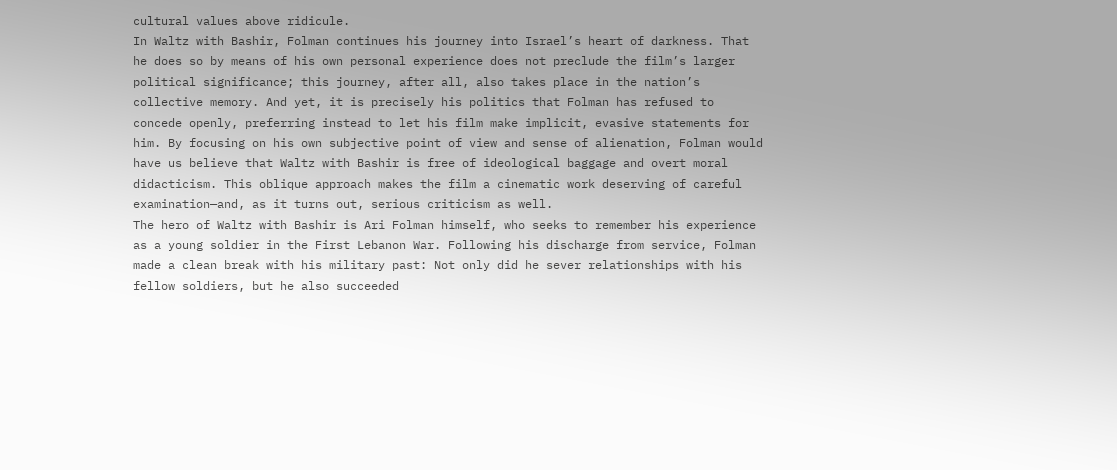cultural values above ridicule.
In Waltz with Bashir, Folman continues his journey into Israel’s heart of darkness. That he does so by means of his own personal experience does not preclude the film’s larger political significance; this journey, after all, also takes place in the nation’s collective memory. And yet, it is precisely his politics that Folman has refused to concede openly, preferring instead to let his film make implicit, evasive statements for him. By focusing on his own subjective point of view and sense of alienation, Folman would have us believe that Waltz with Bashir is free of ideological baggage and overt moral didacticism. This oblique approach makes the film a cinematic work deserving of careful examination—and, as it turns out, serious criticism as well.
The hero of Waltz with Bashir is Ari Folman himself, who seeks to remember his experience as a young soldier in the First Lebanon War. Following his discharge from service, Folman made a clean break with his military past: Not only did he sever relationships with his fellow soldiers, but he also succeeded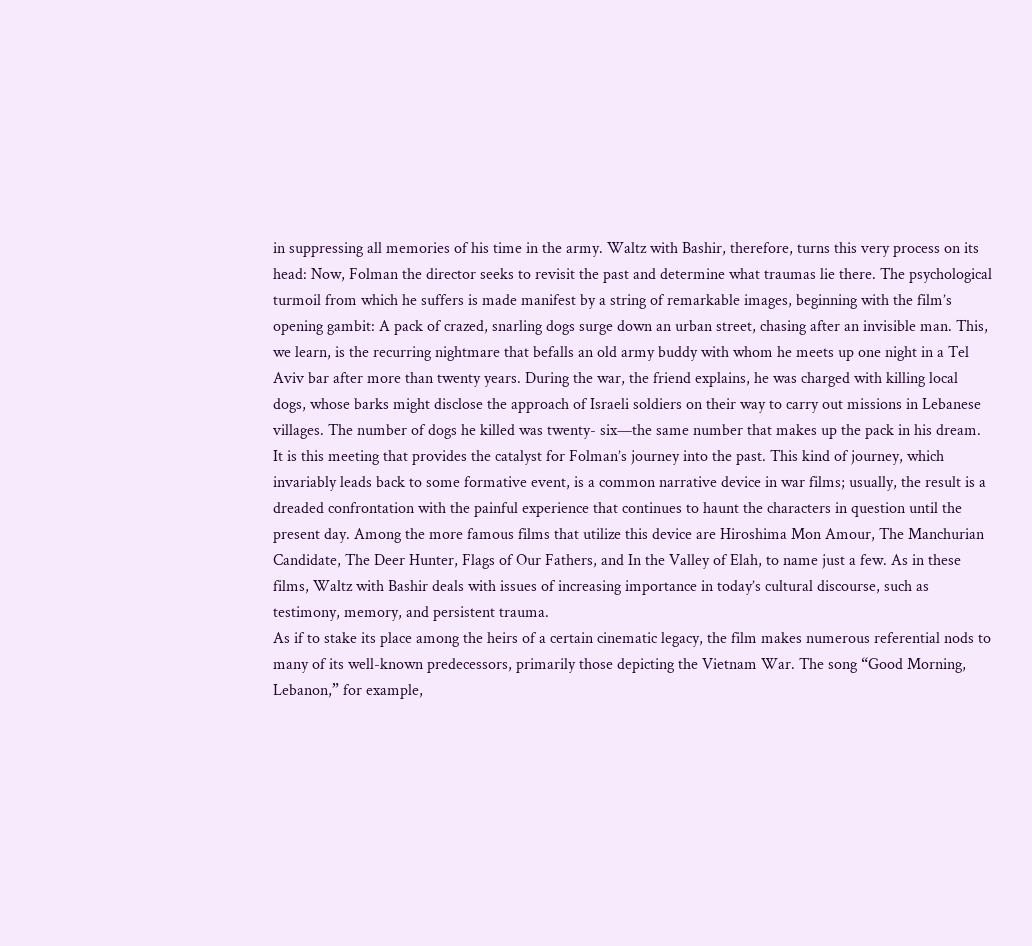in suppressing all memories of his time in the army. Waltz with Bashir, therefore, turns this very process on its head: Now, Folman the director seeks to revisit the past and determine what traumas lie there. The psychological turmoil from which he suffers is made manifest by a string of remarkable images, beginning with the film’s opening gambit: A pack of crazed, snarling dogs surge down an urban street, chasing after an invisible man. This, we learn, is the recurring nightmare that befalls an old army buddy with whom he meets up one night in a Tel Aviv bar after more than twenty years. During the war, the friend explains, he was charged with killing local dogs, whose barks might disclose the approach of Israeli soldiers on their way to carry out missions in Lebanese villages. The number of dogs he killed was twenty- six—the same number that makes up the pack in his dream.
It is this meeting that provides the catalyst for Folman’s journey into the past. This kind of journey, which invariably leads back to some formative event, is a common narrative device in war films; usually, the result is a dreaded confrontation with the painful experience that continues to haunt the characters in question until the present day. Among the more famous films that utilize this device are Hiroshima Mon Amour, The Manchurian Candidate, The Deer Hunter, Flags of Our Fathers, and In the Valley of Elah, to name just a few. As in these films, Waltz with Bashir deals with issues of increasing importance in today’s cultural discourse, such as testimony, memory, and persistent trauma.
As if to stake its place among the heirs of a certain cinematic legacy, the film makes numerous referential nods to many of its well-known predecessors, primarily those depicting the Vietnam War. The song “Good Morning, Lebanon,” for example,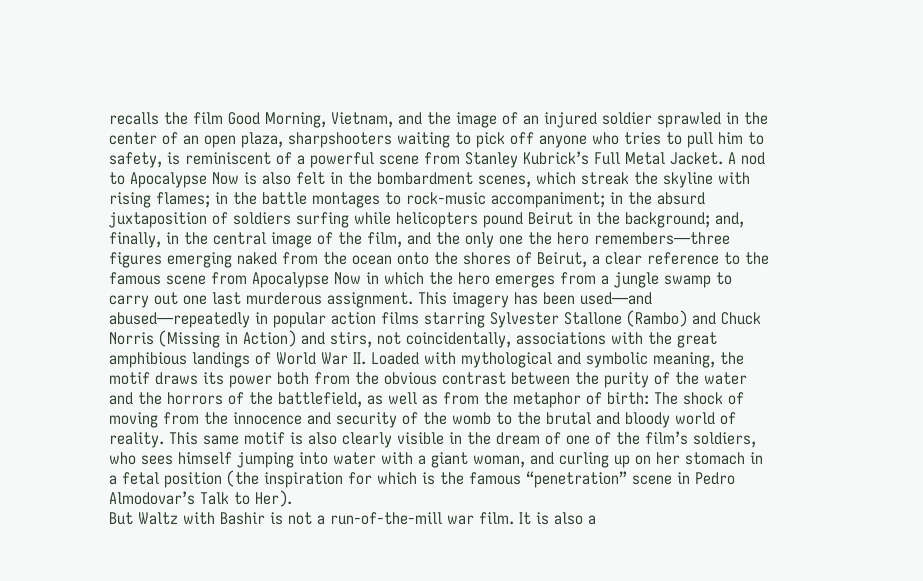recalls the film Good Morning, Vietnam, and the image of an injured soldier sprawled in the center of an open plaza, sharpshooters waiting to pick off anyone who tries to pull him to safety, is reminiscent of a powerful scene from Stanley Kubrick’s Full Metal Jacket. A nod to Apocalypse Now is also felt in the bombardment scenes, which streak the skyline with rising flames; in the battle montages to rock-music accompaniment; in the absurd juxtaposition of soldiers surfing while helicopters pound Beirut in the background; and, finally, in the central image of the film, and the only one the hero remembers—three figures emerging naked from the ocean onto the shores of Beirut, a clear reference to the famous scene from Apocalypse Now in which the hero emerges from a jungle swamp to carry out one last murderous assignment. This imagery has been used—and abused—repeatedly in popular action films starring Sylvester Stallone (Rambo) and Chuck Norris (Missing in Action) and stirs, not coincidentally, associations with the great amphibious landings of World War II. Loaded with mythological and symbolic meaning, the motif draws its power both from the obvious contrast between the purity of the water and the horrors of the battlefield, as well as from the metaphor of birth: The shock of moving from the innocence and security of the womb to the brutal and bloody world of reality. This same motif is also clearly visible in the dream of one of the film’s soldiers, who sees himself jumping into water with a giant woman, and curling up on her stomach in a fetal position (the inspiration for which is the famous “penetration” scene in Pedro Almodovar’s Talk to Her).
But Waltz with Bashir is not a run-of-the-mill war film. It is also a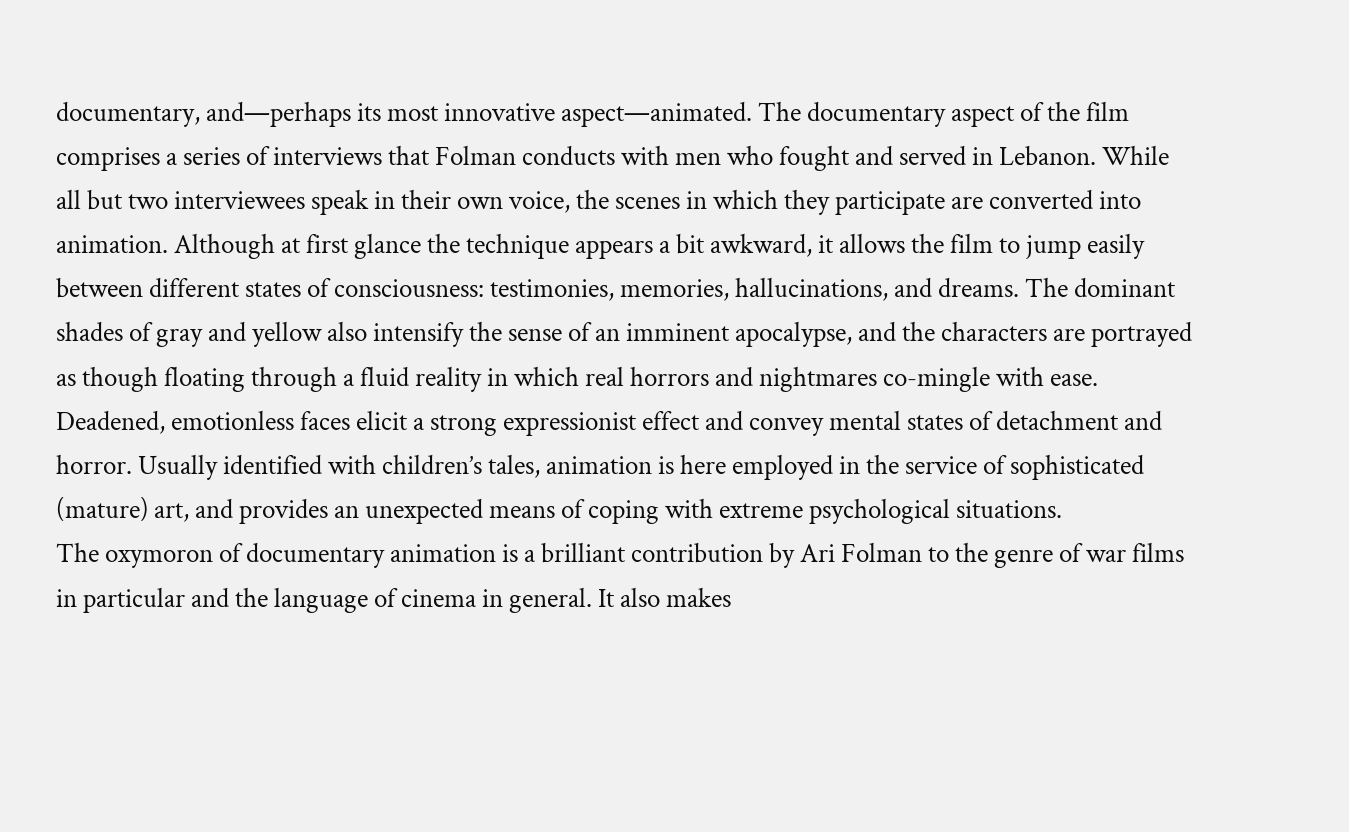documentary, and—perhaps its most innovative aspect—animated. The documentary aspect of the film comprises a series of interviews that Folman conducts with men who fought and served in Lebanon. While all but two interviewees speak in their own voice, the scenes in which they participate are converted into animation. Although at first glance the technique appears a bit awkward, it allows the film to jump easily between different states of consciousness: testimonies, memories, hallucinations, and dreams. The dominant shades of gray and yellow also intensify the sense of an imminent apocalypse, and the characters are portrayed as though floating through a fluid reality in which real horrors and nightmares co-mingle with ease. Deadened, emotionless faces elicit a strong expressionist effect and convey mental states of detachment and horror. Usually identified with children’s tales, animation is here employed in the service of sophisticated (mature) art, and provides an unexpected means of coping with extreme psychological situations.
The oxymoron of documentary animation is a brilliant contribution by Ari Folman to the genre of war films in particular and the language of cinema in general. It also makes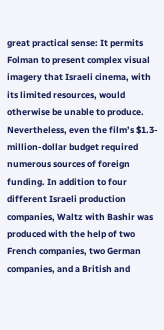great practical sense: It permits Folman to present complex visual imagery that Israeli cinema, with its limited resources, would otherwise be unable to produce. Nevertheless, even the film’s $1.3-million-dollar budget required numerous sources of foreign funding. In addition to four different Israeli production companies, Waltz with Bashir was produced with the help of two French companies, two German companies, and a British and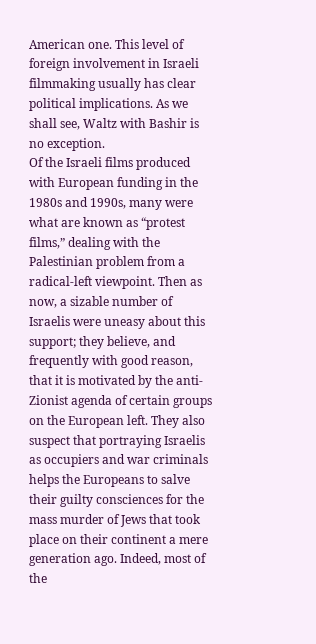American one. This level of foreign involvement in Israeli filmmaking usually has clear political implications. As we shall see, Waltz with Bashir is no exception.
Of the Israeli films produced with European funding in the 1980s and 1990s, many were what are known as “protest films,” dealing with the Palestinian problem from a radical-left viewpoint. Then as now, a sizable number of Israelis were uneasy about this support; they believe, and frequently with good reason, that it is motivated by the anti-Zionist agenda of certain groups on the European left. They also suspect that portraying Israelis as occupiers and war criminals helps the Europeans to salve their guilty consciences for the mass murder of Jews that took place on their continent a mere generation ago. Indeed, most of the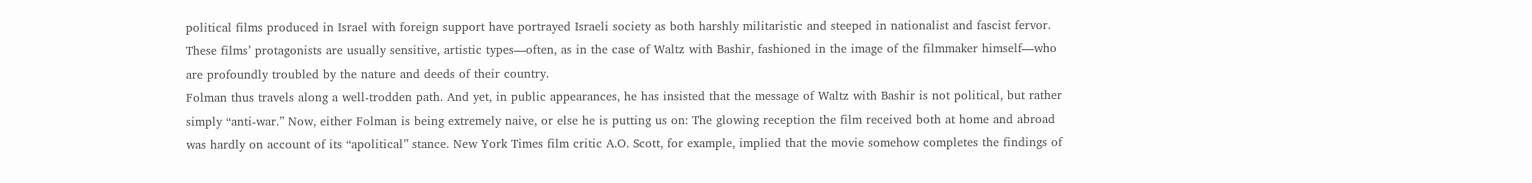political films produced in Israel with foreign support have portrayed Israeli society as both harshly militaristic and steeped in nationalist and fascist fervor. These films’ protagonists are usually sensitive, artistic types—often, as in the case of Waltz with Bashir, fashioned in the image of the filmmaker himself—who are profoundly troubled by the nature and deeds of their country.
Folman thus travels along a well-trodden path. And yet, in public appearances, he has insisted that the message of Waltz with Bashir is not political, but rather simply “anti-war.” Now, either Folman is being extremely naive, or else he is putting us on: The glowing reception the film received both at home and abroad was hardly on account of its “apolitical” stance. New York Times film critic A.O. Scott, for example, implied that the movie somehow completes the findings of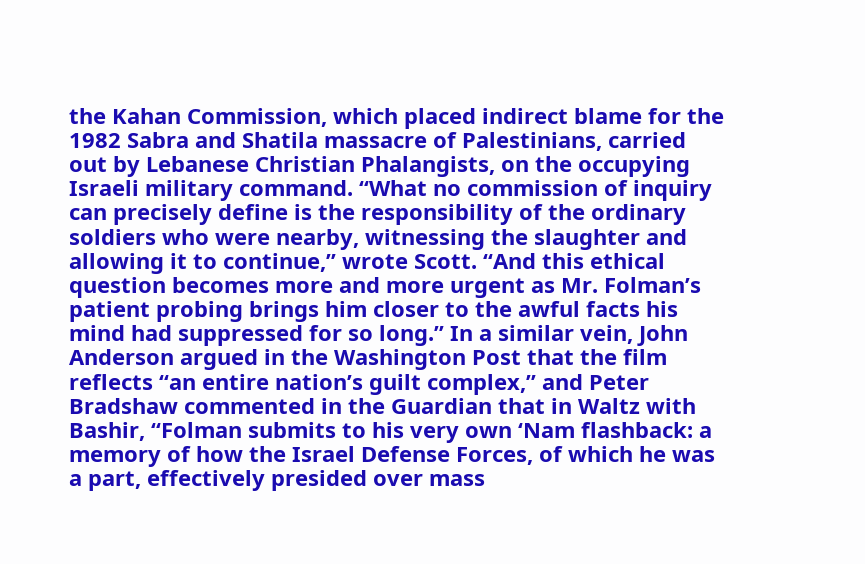the Kahan Commission, which placed indirect blame for the 1982 Sabra and Shatila massacre of Palestinians, carried out by Lebanese Christian Phalangists, on the occupying Israeli military command. “What no commission of inquiry can precisely define is the responsibility of the ordinary soldiers who were nearby, witnessing the slaughter and allowing it to continue,” wrote Scott. “And this ethical question becomes more and more urgent as Mr. Folman’s patient probing brings him closer to the awful facts his mind had suppressed for so long.” In a similar vein, John Anderson argued in the Washington Post that the film reflects “an entire nation’s guilt complex,” and Peter Bradshaw commented in the Guardian that in Waltz with Bashir, “Folman submits to his very own ‘Nam flashback: a memory of how the Israel Defense Forces, of which he was a part, effectively presided over mass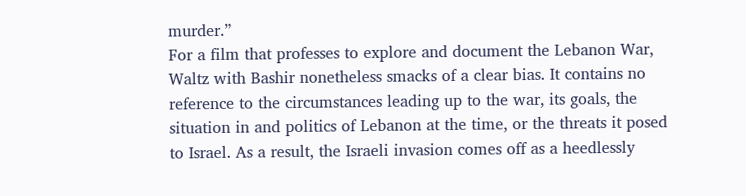murder.”
For a film that professes to explore and document the Lebanon War, Waltz with Bashir nonetheless smacks of a clear bias. It contains no reference to the circumstances leading up to the war, its goals, the situation in and politics of Lebanon at the time, or the threats it posed to Israel. As a result, the Israeli invasion comes off as a heedlessly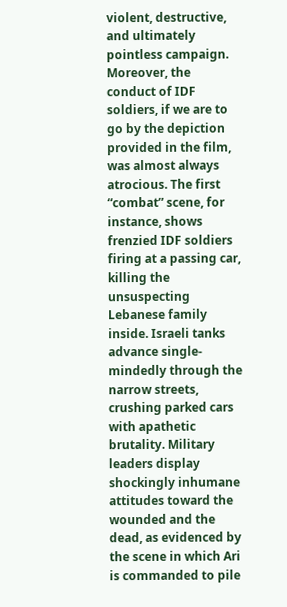violent, destructive, and ultimately pointless campaign. Moreover, the conduct of IDF soldiers, if we are to go by the depiction provided in the film, was almost always atrocious. The first “combat” scene, for instance, shows frenzied IDF soldiers firing at a passing car, killing the unsuspecting Lebanese family inside. Israeli tanks advance single-mindedly through the narrow streets, crushing parked cars with apathetic brutality. Military leaders display shockingly inhumane attitudes toward the wounded and the dead, as evidenced by the scene in which Ari is commanded to pile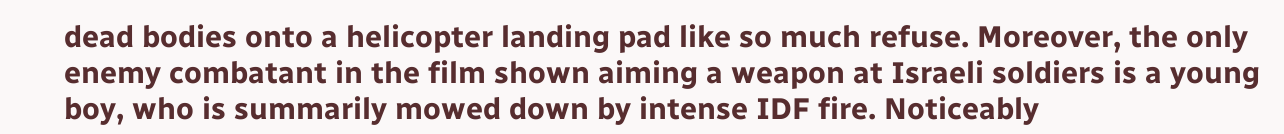dead bodies onto a helicopter landing pad like so much refuse. Moreover, the only enemy combatant in the film shown aiming a weapon at Israeli soldiers is a young boy, who is summarily mowed down by intense IDF fire. Noticeably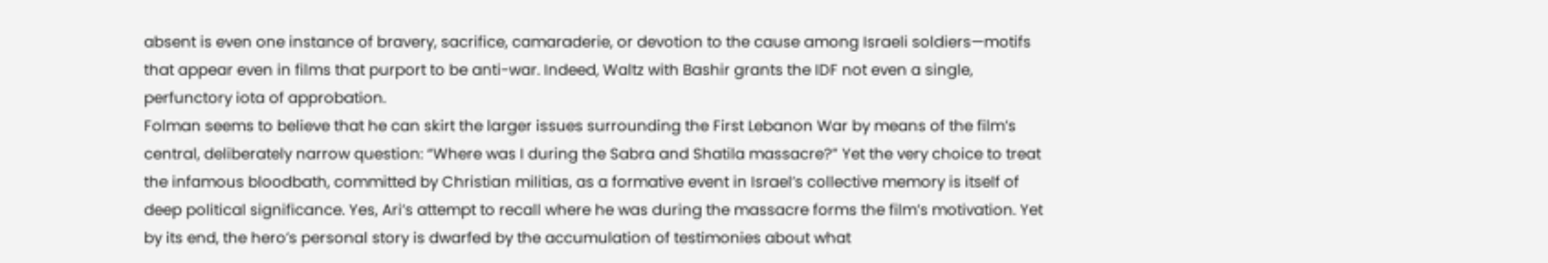absent is even one instance of bravery, sacrifice, camaraderie, or devotion to the cause among Israeli soldiers—motifs that appear even in films that purport to be anti-war. Indeed, Waltz with Bashir grants the IDF not even a single, perfunctory iota of approbation.
Folman seems to believe that he can skirt the larger issues surrounding the First Lebanon War by means of the film’s central, deliberately narrow question: “Where was I during the Sabra and Shatila massacre?” Yet the very choice to treat the infamous bloodbath, committed by Christian militias, as a formative event in Israel’s collective memory is itself of deep political significance. Yes, Ari’s attempt to recall where he was during the massacre forms the film’s motivation. Yet by its end, the hero’s personal story is dwarfed by the accumulation of testimonies about what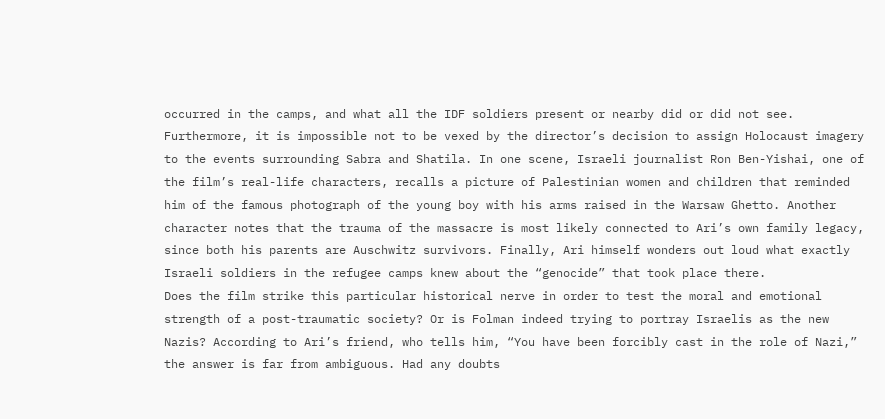occurred in the camps, and what all the IDF soldiers present or nearby did or did not see.
Furthermore, it is impossible not to be vexed by the director’s decision to assign Holocaust imagery to the events surrounding Sabra and Shatila. In one scene, Israeli journalist Ron Ben-Yishai, one of the film’s real-life characters, recalls a picture of Palestinian women and children that reminded him of the famous photograph of the young boy with his arms raised in the Warsaw Ghetto. Another character notes that the trauma of the massacre is most likely connected to Ari’s own family legacy, since both his parents are Auschwitz survivors. Finally, Ari himself wonders out loud what exactly Israeli soldiers in the refugee camps knew about the “genocide” that took place there.
Does the film strike this particular historical nerve in order to test the moral and emotional strength of a post-traumatic society? Or is Folman indeed trying to portray Israelis as the new Nazis? According to Ari’s friend, who tells him, “You have been forcibly cast in the role of Nazi,” the answer is far from ambiguous. Had any doubts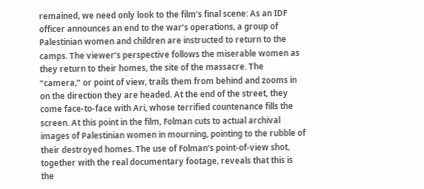remained, we need only look to the film’s final scene: As an IDF officer announces an end to the war’s operations, a group of Palestinian women and children are instructed to return to the camps. The viewer’s perspective follows the miserable women as they return to their homes, the site of the massacre. The “camera,” or point of view, trails them from behind and zooms in on the direction they are headed. At the end of the street, they come face-to-face with Ari, whose terrified countenance fills the screen. At this point in the film, Folman cuts to actual archival images of Palestinian women in mourning, pointing to the rubble of their destroyed homes. The use of Folman’s point-of-view shot, together with the real documentary footage, reveals that this is the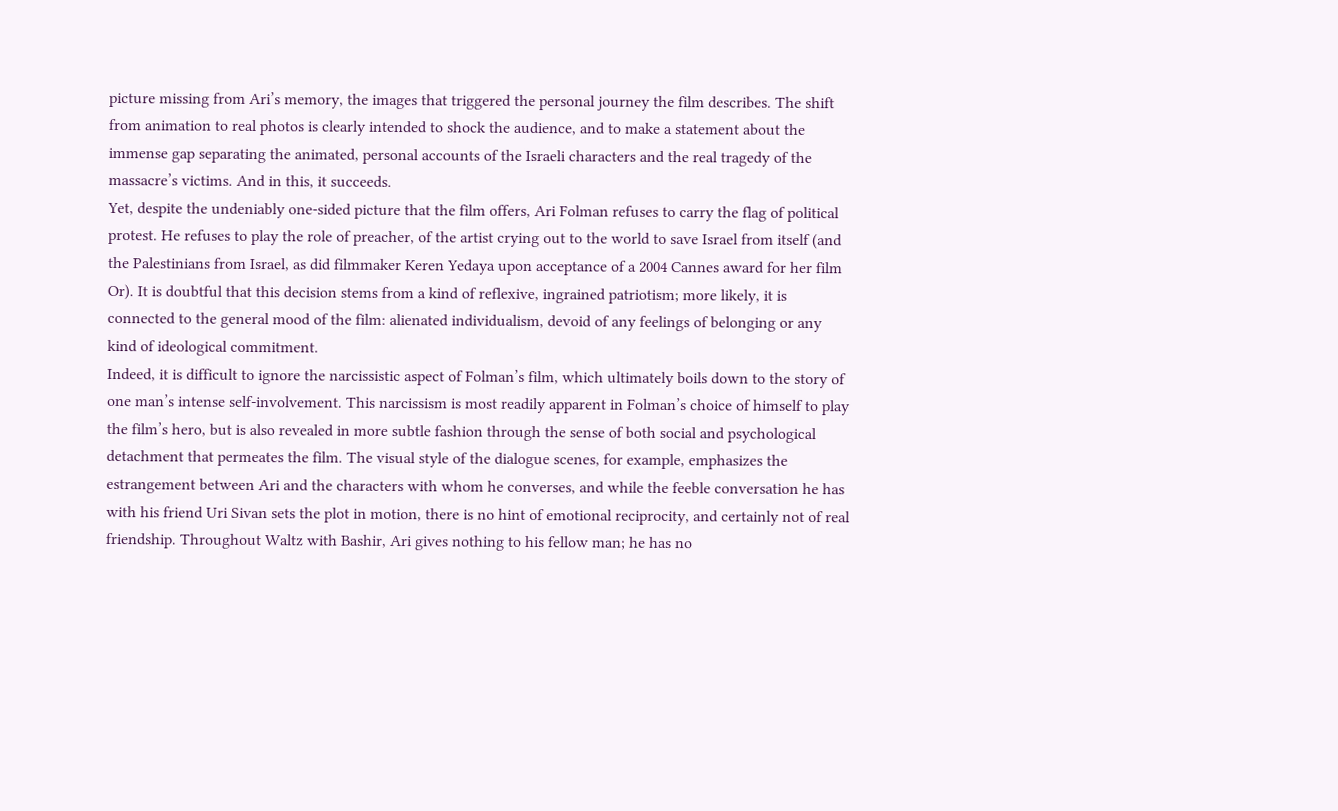picture missing from Ari’s memory, the images that triggered the personal journey the film describes. The shift from animation to real photos is clearly intended to shock the audience, and to make a statement about the immense gap separating the animated, personal accounts of the Israeli characters and the real tragedy of the massacre’s victims. And in this, it succeeds.
Yet, despite the undeniably one-sided picture that the film offers, Ari Folman refuses to carry the flag of political protest. He refuses to play the role of preacher, of the artist crying out to the world to save Israel from itself (and the Palestinians from Israel, as did filmmaker Keren Yedaya upon acceptance of a 2004 Cannes award for her film Or). It is doubtful that this decision stems from a kind of reflexive, ingrained patriotism; more likely, it is connected to the general mood of the film: alienated individualism, devoid of any feelings of belonging or any kind of ideological commitment.
Indeed, it is difficult to ignore the narcissistic aspect of Folman’s film, which ultimately boils down to the story of one man’s intense self-involvement. This narcissism is most readily apparent in Folman’s choice of himself to play the film’s hero, but is also revealed in more subtle fashion through the sense of both social and psychological detachment that permeates the film. The visual style of the dialogue scenes, for example, emphasizes the estrangement between Ari and the characters with whom he converses, and while the feeble conversation he has with his friend Uri Sivan sets the plot in motion, there is no hint of emotional reciprocity, and certainly not of real friendship. Throughout Waltz with Bashir, Ari gives nothing to his fellow man; he has no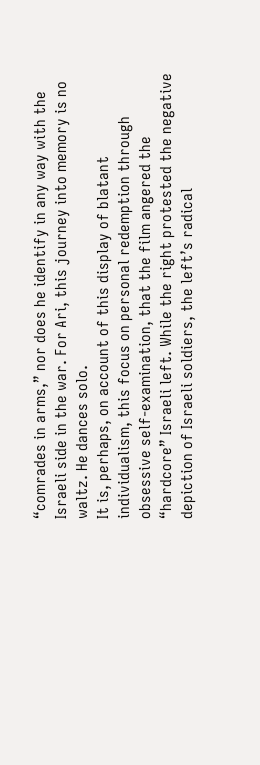“comrades in arms,” nor does he identify in any way with the Israeli side in the war. For Ari, this journey into memory is no waltz. He dances solo.
It is, perhaps, on account of this display of blatant individualism, this focus on personal redemption through obsessive self-examination, that the film angered the “hardcore” Israeli left. While the right protested the negative depiction of Israeli soldiers, the left’s radical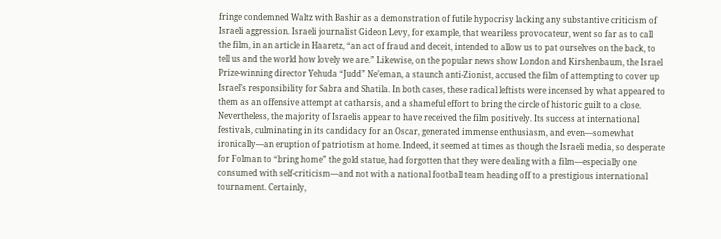fringe condemned Waltz with Bashir as a demonstration of futile hypocrisy lacking any substantive criticism of Israeli aggression. Israeli journalist Gideon Levy, for example, that weariless provocateur, went so far as to call the film, in an article in Haaretz, “an act of fraud and deceit, intended to allow us to pat ourselves on the back, to tell us and the world how lovely we are.” Likewise, on the popular news show London and Kirshenbaum, the Israel Prize-winning director Yehuda “Judd” Ne’eman, a staunch anti-Zionist, accused the film of attempting to cover up Israel’s responsibility for Sabra and Shatila. In both cases, these radical leftists were incensed by what appeared to them as an offensive attempt at catharsis, and a shameful effort to bring the circle of historic guilt to a close.
Nevertheless, the majority of Israelis appear to have received the film positively. Its success at international festivals, culminating in its candidacy for an Oscar, generated immense enthusiasm, and even—somewhat ironically—an eruption of patriotism at home. Indeed, it seemed at times as though the Israeli media, so desperate for Folman to “bring home” the gold statue, had forgotten that they were dealing with a film—especially one consumed with self-criticism—and not with a national football team heading off to a prestigious international tournament. Certainly,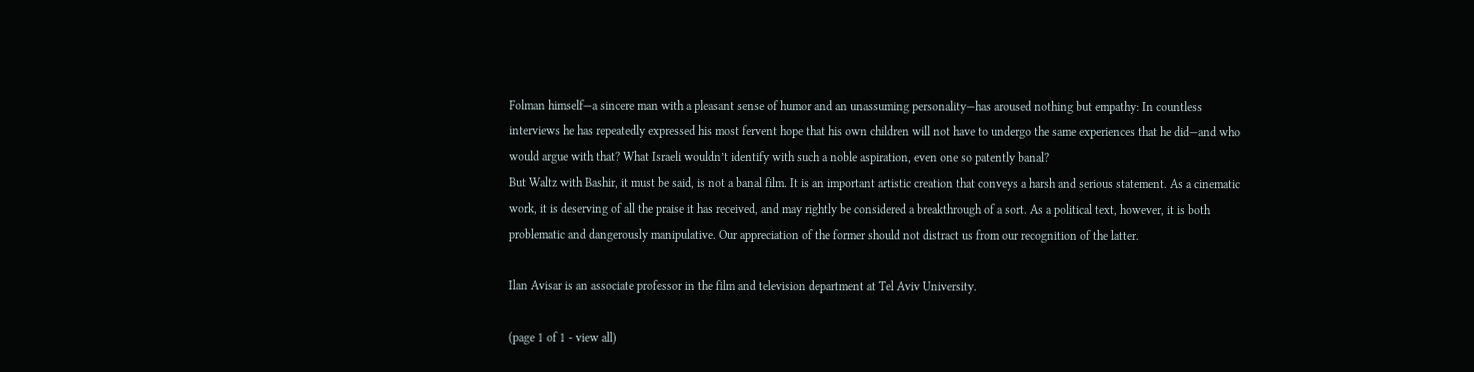Folman himself—a sincere man with a pleasant sense of humor and an unassuming personality—has aroused nothing but empathy: In countless interviews he has repeatedly expressed his most fervent hope that his own children will not have to undergo the same experiences that he did—and who would argue with that? What Israeli wouldn’t identify with such a noble aspiration, even one so patently banal?
But Waltz with Bashir, it must be said, is not a banal film. It is an important artistic creation that conveys a harsh and serious statement. As a cinematic work, it is deserving of all the praise it has received, and may rightly be considered a breakthrough of a sort. As a political text, however, it is both problematic and dangerously manipulative. Our appreciation of the former should not distract us from our recognition of the latter.

Ilan Avisar is an associate professor in the film and television department at Tel Aviv University.

(page 1 of 1 - view all)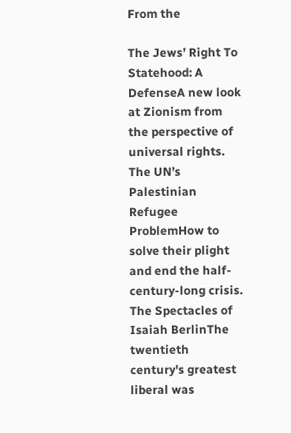From the

The Jews’ Right To Statehood: A DefenseA new look at Zionism from the perspective of universal rights.
The UN’s Palestinian Refugee ProblemHow to solve their plight and end the half-century-long crisis.
The Spectacles of Isaiah BerlinThe twentieth century's greatest liberal was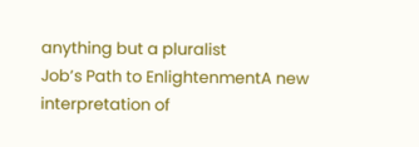anything but a pluralist
Job’s Path to EnlightenmentA new interpretation of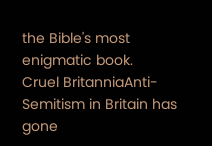the Bible's most enigmatic book.
Cruel BritanniaAnti-Semitism in Britain has gone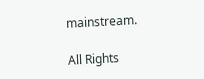mainstream.

All Rights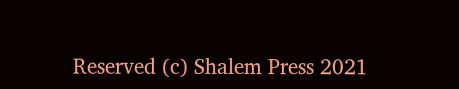Reserved (c) Shalem Press 2021